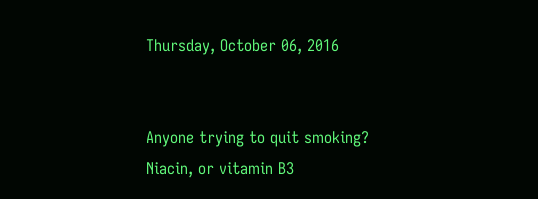Thursday, October 06, 2016


Anyone trying to quit smoking?
Niacin, or vitamin B3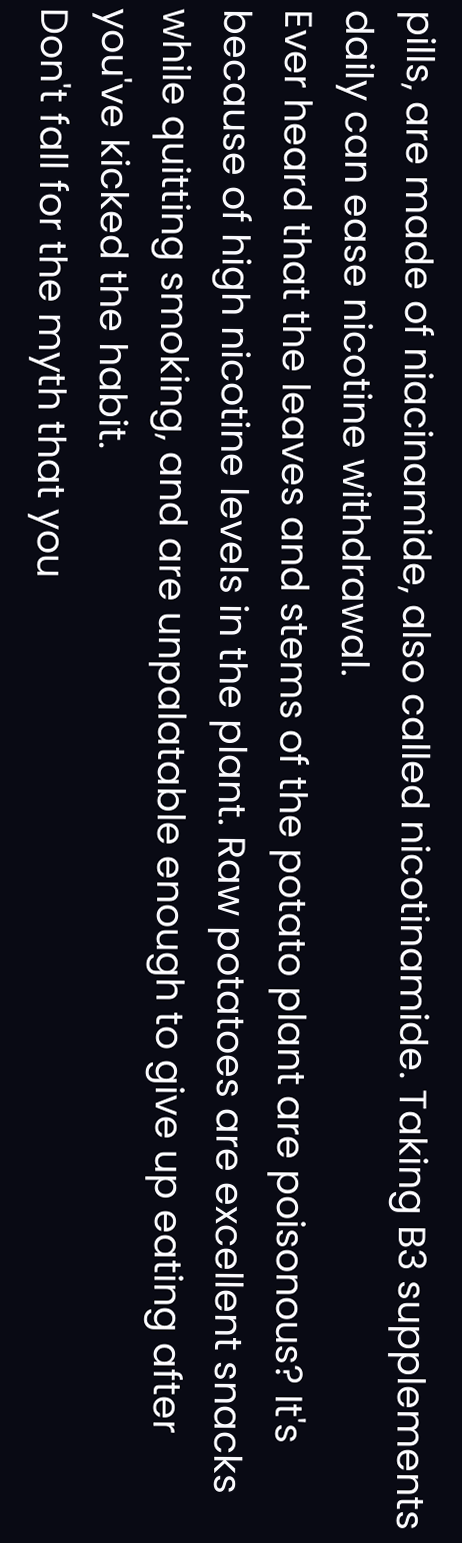pills, are made of niacinamide, also called nicotinamide. Taking B3 supplements daily can ease nicotine withdrawal.
Ever heard that the leaves and stems of the potato plant are poisonous? It's because of high nicotine levels in the plant. Raw potatoes are excellent snacks while quitting smoking, and are unpalatable enough to give up eating after you've kicked the habit.
Don't fall for the myth that you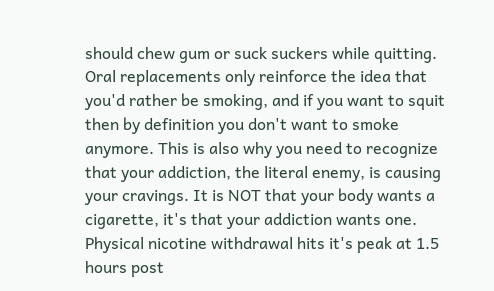should chew gum or suck suckers while quitting. Oral replacements only reinforce the idea that you'd rather be smoking, and if you want to squit then by definition you don't want to smoke anymore. This is also why you need to recognize that your addiction, the literal enemy, is causing your cravings. It is NOT that your body wants a cigarette, it's that your addiction wants one.
Physical nicotine withdrawal hits it's peak at 1.5 hours post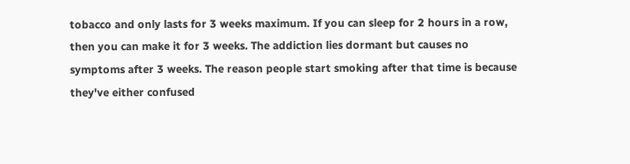tobacco and only lasts for 3 weeks maximum. If you can sleep for 2 hours in a row, then you can make it for 3 weeks. The addiction lies dormant but causes no symptoms after 3 weeks. The reason people start smoking after that time is because they've either confused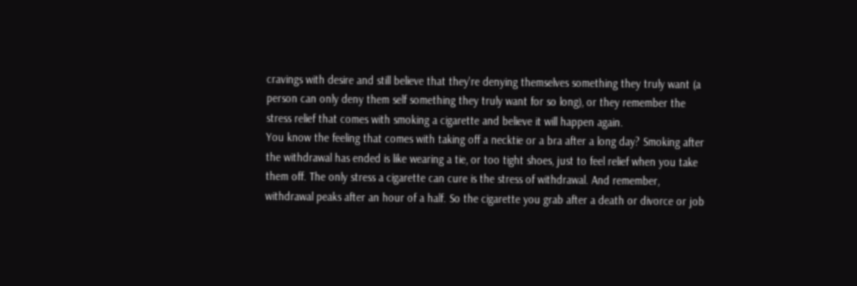cravings with desire and still believe that they're denying themselves something they truly want (a person can only deny them self something they truly want for so long), or they remember the stress relief that comes with smoking a cigarette and believe it will happen again.
You know the feeling that comes with taking off a necktie or a bra after a long day? Smoking after the withdrawal has ended is like wearing a tie, or too tight shoes, just to feel relief when you take them off. The only stress a cigarette can cure is the stress of withdrawal. And remember, withdrawal peaks after an hour of a half. So the cigarette you grab after a death or divorce or job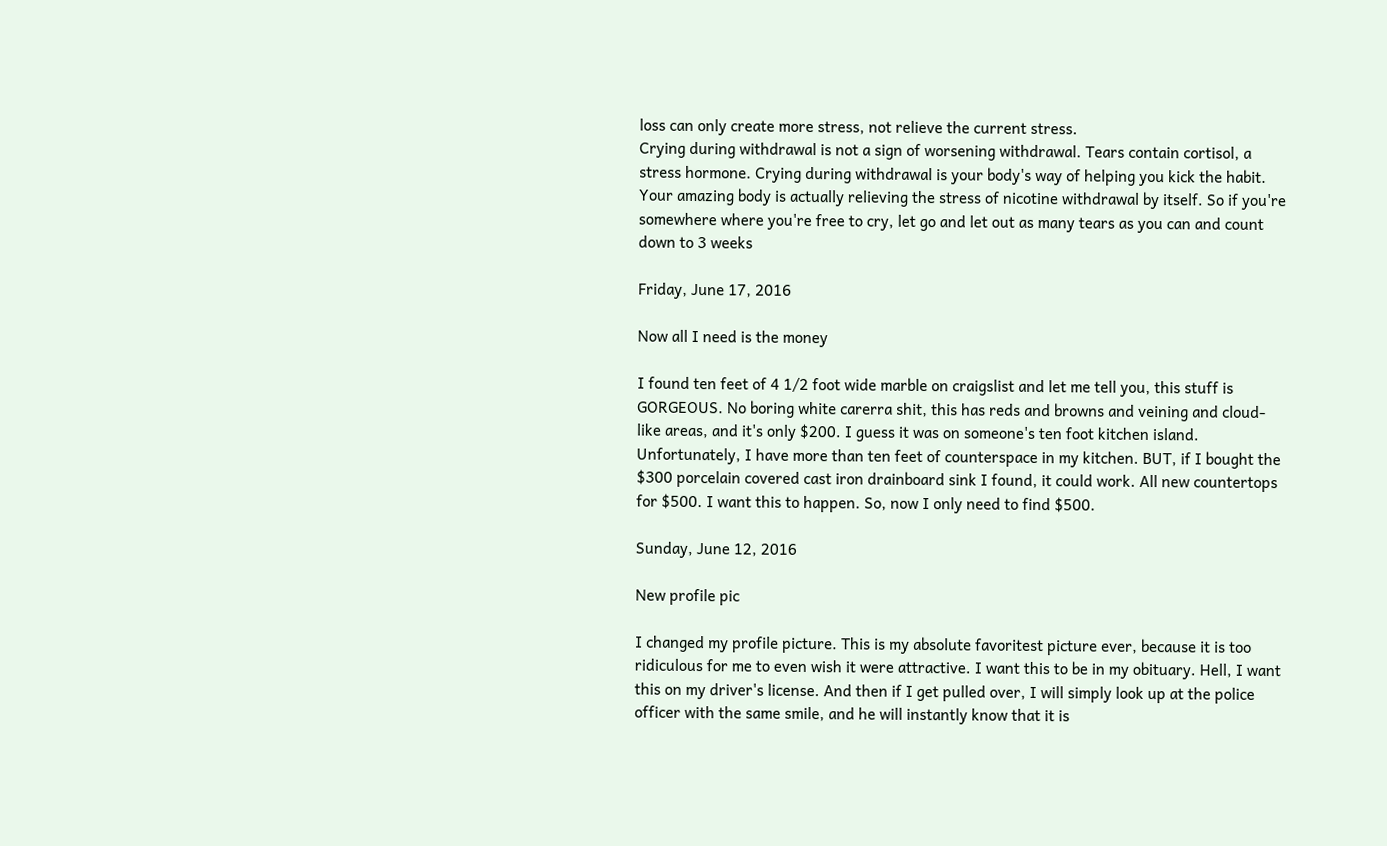loss can only create more stress, not relieve the current stress.
Crying during withdrawal is not a sign of worsening withdrawal. Tears contain cortisol, a stress hormone. Crying during withdrawal is your body's way of helping you kick the habit. Your amazing body is actually relieving the stress of nicotine withdrawal by itself. So if you're somewhere where you're free to cry, let go and let out as many tears as you can and count down to 3 weeks

Friday, June 17, 2016

Now all I need is the money

I found ten feet of 4 1/2 foot wide marble on craigslist and let me tell you, this stuff is GORGEOUS. No boring white carerra shit, this has reds and browns and veining and cloud-like areas, and it's only $200. I guess it was on someone's ten foot kitchen island. Unfortunately, I have more than ten feet of counterspace in my kitchen. BUT, if I bought the $300 porcelain covered cast iron drainboard sink I found, it could work. All new countertops for $500. I want this to happen. So, now I only need to find $500.

Sunday, June 12, 2016

New profile pic

I changed my profile picture. This is my absolute favoritest picture ever, because it is too ridiculous for me to even wish it were attractive. I want this to be in my obituary. Hell, I want this on my driver's license. And then if I get pulled over, I will simply look up at the police officer with the same smile, and he will instantly know that it is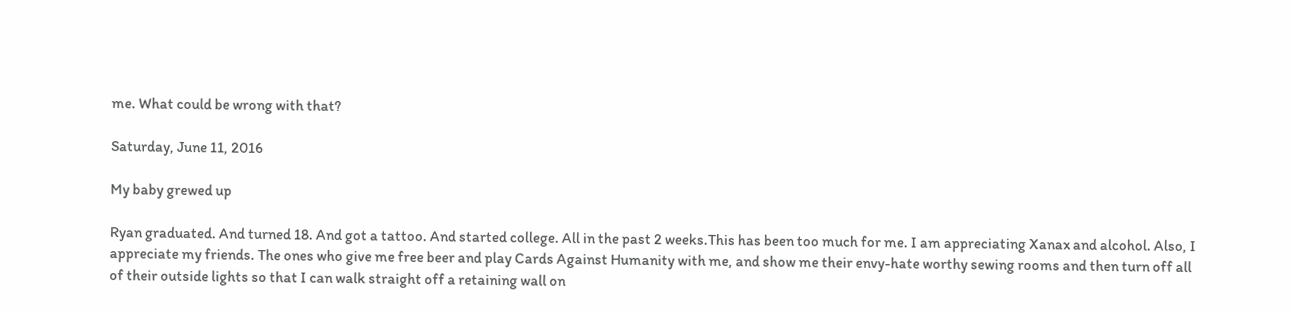me. What could be wrong with that?

Saturday, June 11, 2016

My baby grewed up

Ryan graduated. And turned 18. And got a tattoo. And started college. All in the past 2 weeks.This has been too much for me. I am appreciating Xanax and alcohol. Also, I appreciate my friends. The ones who give me free beer and play Cards Against Humanity with me, and show me their envy-hate worthy sewing rooms and then turn off all of their outside lights so that I can walk straight off a retaining wall on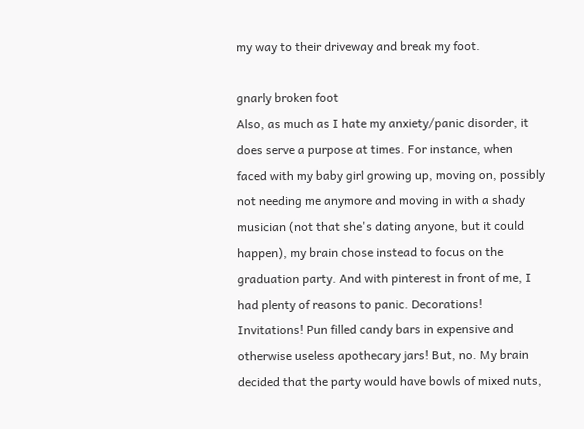my way to their driveway and break my foot.

gnarly broken foot
Also, as much as I hate my anxiety/panic disorder, it does serve a purpose at times. For instance, when faced with my baby girl growing up, moving on, possibly not needing me anymore and moving in with a shady musician (not that she's dating anyone, but it could happen), my brain chose instead to focus on the graduation party. And with pinterest in front of me, I had plenty of reasons to panic. Decorations! Invitations! Pun filled candy bars in expensive and otherwise useless apothecary jars! But, no. My brain decided that the party would have bowls of mixed nuts,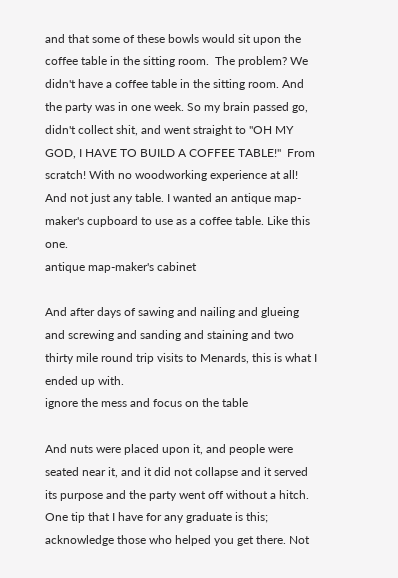and that some of these bowls would sit upon the coffee table in the sitting room.  The problem? We didn't have a coffee table in the sitting room. And the party was in one week. So my brain passed go, didn't collect shit, and went straight to "OH MY GOD, I HAVE TO BUILD A COFFEE TABLE!"  From scratch! With no woodworking experience at all! And not just any table. I wanted an antique map-maker's cupboard to use as a coffee table. Like this one.
antique map-maker's cabinet

And after days of sawing and nailing and glueing and screwing and sanding and staining and two thirty mile round trip visits to Menards, this is what I ended up with.
ignore the mess and focus on the table

And nuts were placed upon it, and people were seated near it, and it did not collapse and it served its purpose and the party went off without a hitch.
One tip that I have for any graduate is this; acknowledge those who helped you get there. Not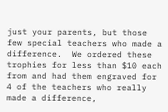just your parents, but those few special teachers who made a difference.  We ordered these trophies for less than $10 each from and had them engraved for 4 of the teachers who really made a difference,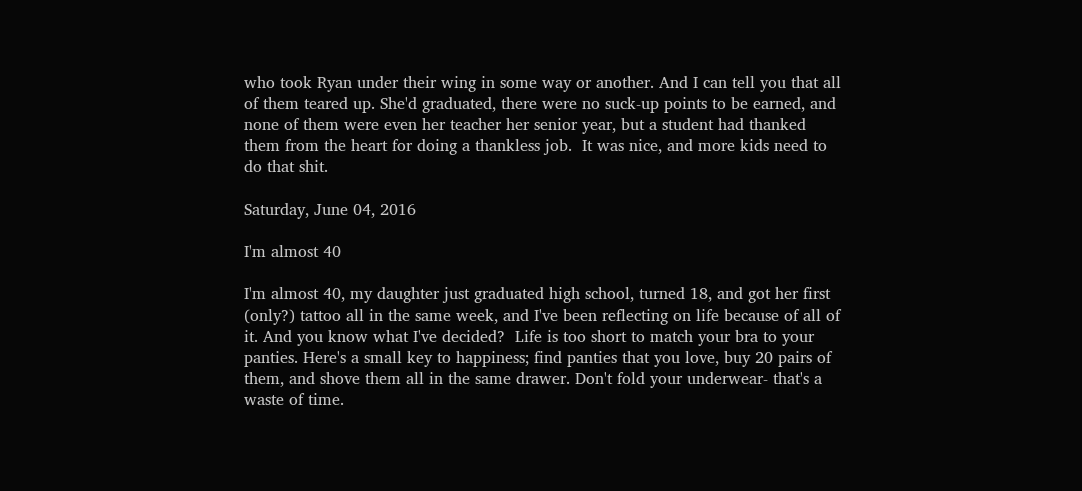who took Ryan under their wing in some way or another. And I can tell you that all of them teared up. She'd graduated, there were no suck-up points to be earned, and none of them were even her teacher her senior year, but a student had thanked them from the heart for doing a thankless job.  It was nice, and more kids need to do that shit.

Saturday, June 04, 2016

I'm almost 40

I'm almost 40, my daughter just graduated high school, turned 18, and got her first (only?) tattoo all in the same week, and I've been reflecting on life because of all of it. And you know what I've decided?  Life is too short to match your bra to your panties. Here's a small key to happiness; find panties that you love, buy 20 pairs of them, and shove them all in the same drawer. Don't fold your underwear- that's a waste of time.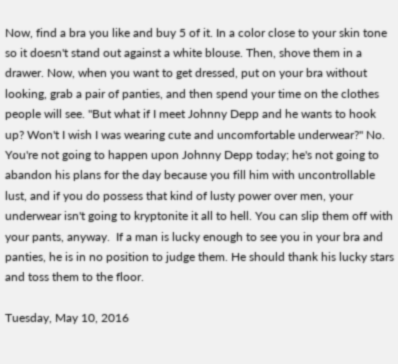Now, find a bra you like and buy 5 of it. In a color close to your skin tone so it doesn't stand out against a white blouse. Then, shove them in a drawer. Now, when you want to get dressed, put on your bra without looking, grab a pair of panties, and then spend your time on the clothes people will see. "But what if I meet Johnny Depp and he wants to hook up? Won't I wish I was wearing cute and uncomfortable underwear?" No. You're not going to happen upon Johnny Depp today; he's not going to abandon his plans for the day because you fill him with uncontrollable lust, and if you do possess that kind of lusty power over men, your underwear isn't going to kryptonite it all to hell. You can slip them off with your pants, anyway.  If a man is lucky enough to see you in your bra and panties, he is in no position to judge them. He should thank his lucky stars and toss them to the floor.

Tuesday, May 10, 2016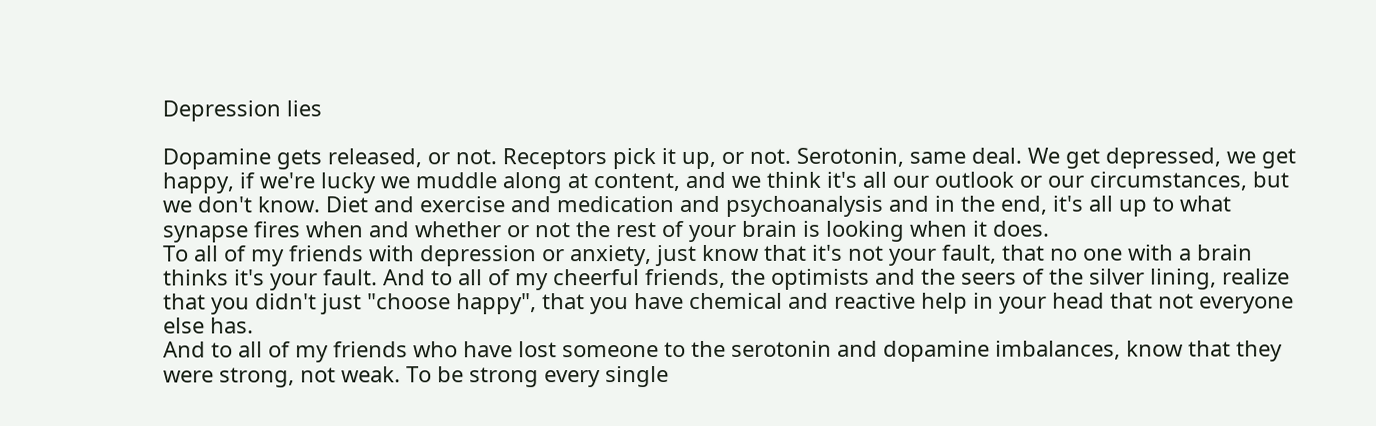Depression lies

Dopamine gets released, or not. Receptors pick it up, or not. Serotonin, same deal. We get depressed, we get happy, if we're lucky we muddle along at content, and we think it's all our outlook or our circumstances, but we don't know. Diet and exercise and medication and psychoanalysis and in the end, it's all up to what synapse fires when and whether or not the rest of your brain is looking when it does.
To all of my friends with depression or anxiety, just know that it's not your fault, that no one with a brain thinks it's your fault. And to all of my cheerful friends, the optimists and the seers of the silver lining, realize that you didn't just "choose happy", that you have chemical and reactive help in your head that not everyone else has.
And to all of my friends who have lost someone to the serotonin and dopamine imbalances, know that they were strong, not weak. To be strong every single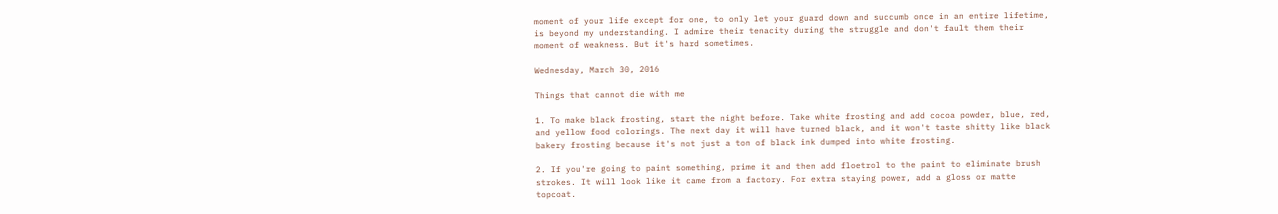moment of your life except for one, to only let your guard down and succumb once in an entire lifetime, is beyond my understanding. I admire their tenacity during the struggle and don't fault them their moment of weakness. But it's hard sometimes.

Wednesday, March 30, 2016

Things that cannot die with me

1. To make black frosting, start the night before. Take white frosting and add cocoa powder, blue, red, and yellow food colorings. The next day it will have turned black, and it won't taste shitty like black bakery frosting because it's not just a ton of black ink dumped into white frosting.

2. If you're going to paint something, prime it and then add floetrol to the paint to eliminate brush strokes. It will look like it came from a factory. For extra staying power, add a gloss or matte topcoat.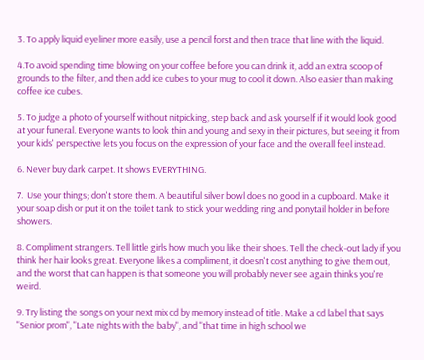3. To apply liquid eyeliner more easily, use a pencil forst and then trace that line with the liquid.

4.To avoid spending time blowing on your coffee before you can drink it, add an extra scoop of grounds to the filter, and then add ice cubes to your mug to cool it down. Also easier than making coffee ice cubes.

5. To judge a photo of yourself without nitpicking, step back and ask yourself if it would look good at your funeral. Everyone wants to look thin and young and sexy in their pictures, but seeing it from your kids' perspective lets you focus on the expression of your face and the overall feel instead.

6. Never buy dark carpet. It shows EVERYTHING.

7.  Use your things; don't store them. A beautiful silver bowl does no good in a cupboard. Make it your soap dish or put it on the toilet tank to stick your wedding ring and ponytail holder in before showers.

8. Compliment strangers. Tell little girls how much you like their shoes. Tell the check-out lady if you think her hair looks great. Everyone likes a compliment, it doesn't cost anything to give them out, and the worst that can happen is that someone you will probably never see again thinks you're weird.

9. Try listing the songs on your next mix cd by memory instead of title. Make a cd label that says "Senior prom", "Late nights with the baby", and "that time in high school we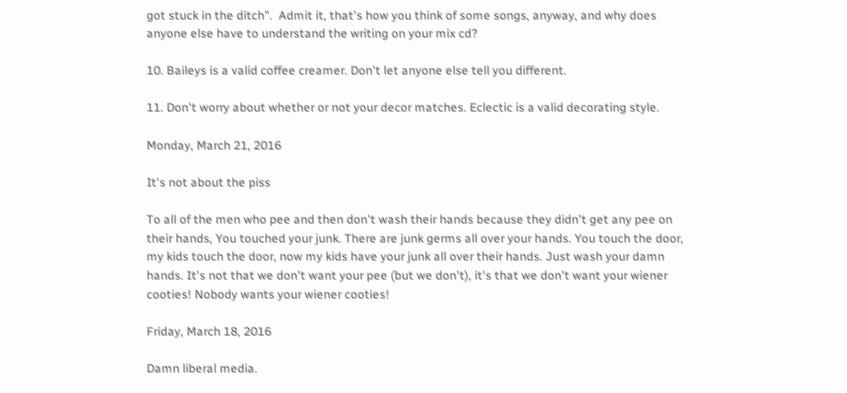got stuck in the ditch".  Admit it, that's how you think of some songs, anyway, and why does anyone else have to understand the writing on your mix cd?

10. Baileys is a valid coffee creamer. Don't let anyone else tell you different.

11. Don't worry about whether or not your decor matches. Eclectic is a valid decorating style.

Monday, March 21, 2016

It's not about the piss

To all of the men who pee and then don't wash their hands because they didn't get any pee on their hands, You touched your junk. There are junk germs all over your hands. You touch the door, my kids touch the door, now my kids have your junk all over their hands. Just wash your damn hands. It's not that we don't want your pee (but we don't), it's that we don't want your wiener cooties! Nobody wants your wiener cooties!

Friday, March 18, 2016

Damn liberal media.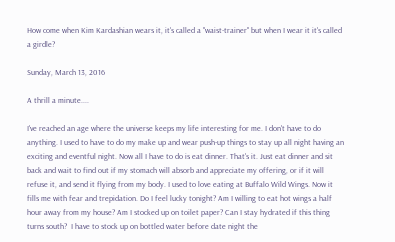How come when Kim Kardashian wears it, it's called a "waist-trainer" but when I wear it it's called a girdle?

Sunday, March 13, 2016

A thrill a minute....

I've reached an age where the universe keeps my life interesting for me. I don't have to do anything. I used to have to do my make up and wear push-up things to stay up all night having an exciting and eventful night. Now all I have to do is eat dinner. That's it. Just eat dinner and sit back and wait to find out if my stomach will absorb and appreciate my offering, or if it will refuse it, and send it flying from my body. I used to love eating at Buffalo Wild Wings. Now it fills me with fear and trepidation. Do I feel lucky tonight? Am I willing to eat hot wings a half hour away from my house? Am I stocked up on toilet paper? Can I stay hydrated if this thing turns south?  I have to stock up on bottled water before date night the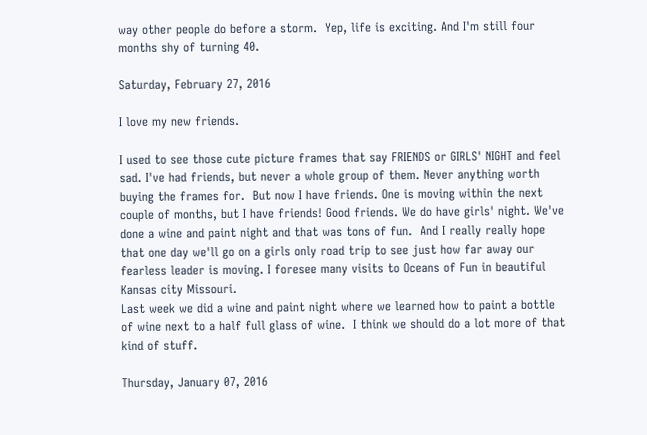way other people do before a storm.  Yep, life is exciting. And I'm still four months shy of turning 40.

Saturday, February 27, 2016

I love my new friends.

I used to see those cute picture frames that say FRIENDS or GIRLS' NIGHT and feel sad. I've had friends, but never a whole group of them. Never anything worth buying the frames for.  But now I have friends. One is moving within the next couple of months, but I have friends! Good friends. We do have girls' night. We've done a wine and paint night and that was tons of fun.  And I really really hope that one day we'll go on a girls only road trip to see just how far away our fearless leader is moving. I foresee many visits to Oceans of Fun in beautiful Kansas city Missouri.
Last week we did a wine and paint night where we learned how to paint a bottle of wine next to a half full glass of wine.  I think we should do a lot more of that kind of stuff.

Thursday, January 07, 2016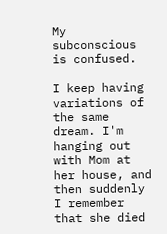My subconscious is confused.

I keep having variations of the same dream. I'm hanging out with Mom at her house, and then suddenly I remember that she died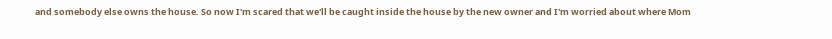and somebody else owns the house. So now I'm scared that we'll be caught inside the house by the new owner and I'm worried about where Mom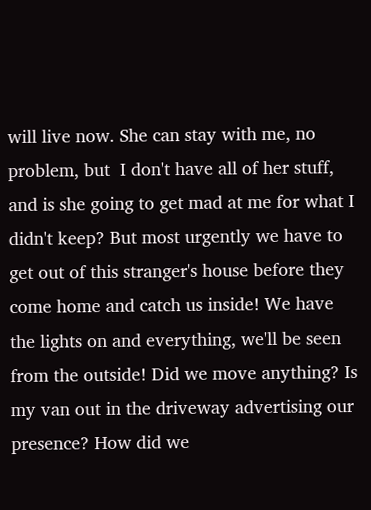will live now. She can stay with me, no problem, but  I don't have all of her stuff, and is she going to get mad at me for what I didn't keep? But most urgently we have to get out of this stranger's house before they come home and catch us inside! We have the lights on and everything, we'll be seen from the outside! Did we move anything? Is my van out in the driveway advertising our presence? How did we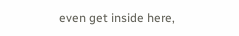even get inside here,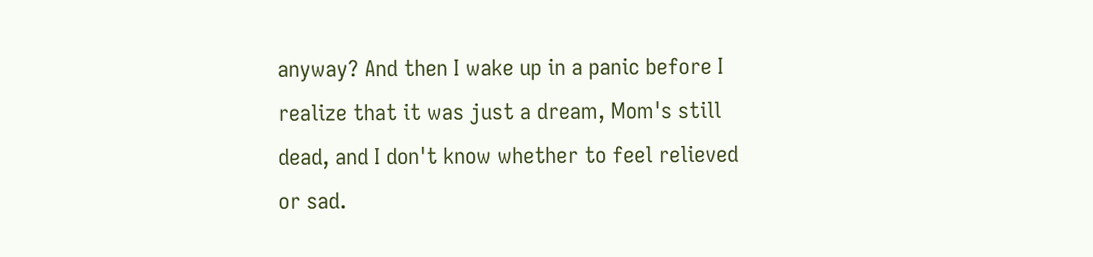anyway? And then I wake up in a panic before I realize that it was just a dream, Mom's still dead, and I don't know whether to feel relieved or sad.